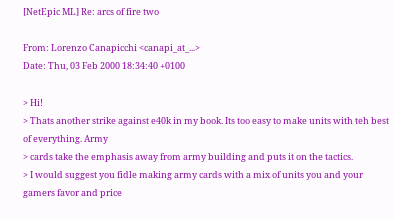[NetEpic ML] Re: arcs of fire two

From: Lorenzo Canapicchi <canapi_at_...>
Date: Thu, 03 Feb 2000 18:34:40 +0100

> Hi!
> Thats another strike against e40k in my book. Its too easy to make units with teh best of everything. Army
> cards take the emphasis away from army building and puts it on the tactics.
> I would suggest you fidle making army cards with a mix of units you and your gamers favor and price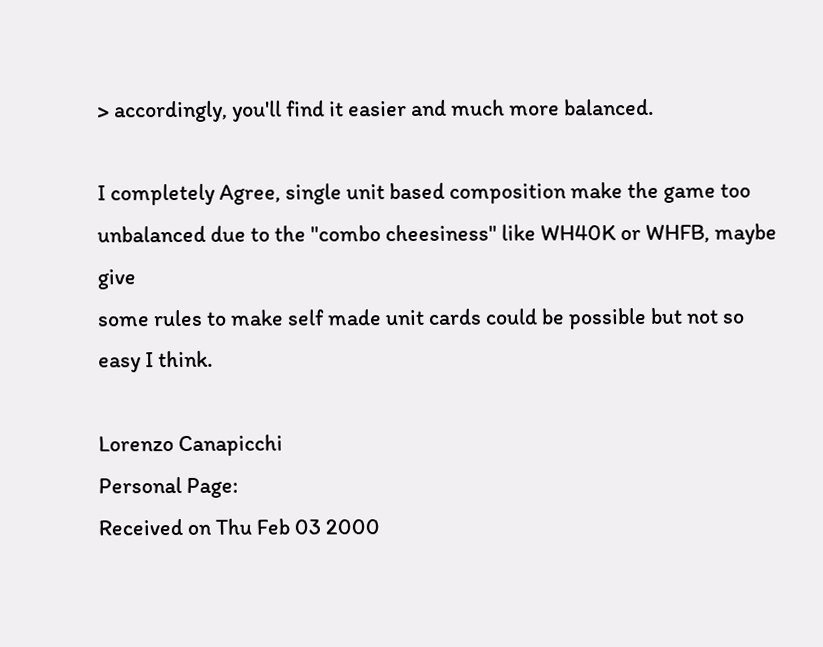> accordingly, you'll find it easier and much more balanced.

I completely Agree, single unit based composition make the game too
unbalanced due to the "combo cheesiness" like WH40K or WHFB, maybe give
some rules to make self made unit cards could be possible but not so
easy I think.

Lorenzo Canapicchi
Personal Page:
Received on Thu Feb 03 2000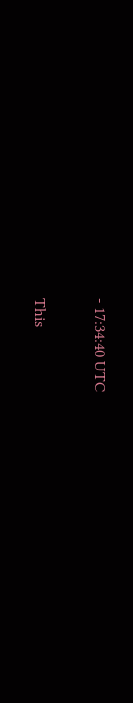- 17:34:40 UTC

This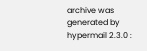archive was generated by hypermail 2.3.0 :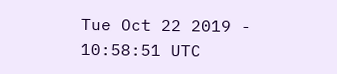Tue Oct 22 2019 - 10:58:51 UTC